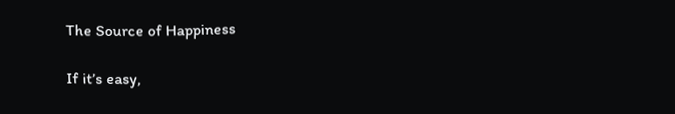The Source of Happiness

If it’s easy,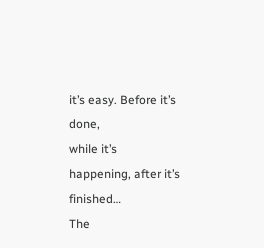it’s easy. Before it’s done,
while it’s happening, after it’s finished…
The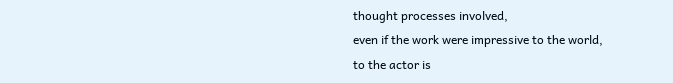thought processes involved,
even if the work were impressive to the world,
to the actor is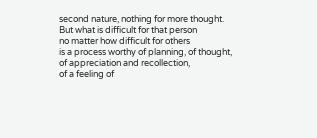second nature, nothing for more thought.
But what is difficult for that person
no matter how difficult for others
is a process worthy of planning, of thought,
of appreciation and recollection,
of a feeling of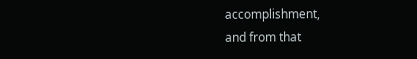accomplishment,
and from that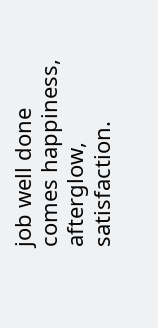job well done comes happiness,
afterglow, satisfaction.